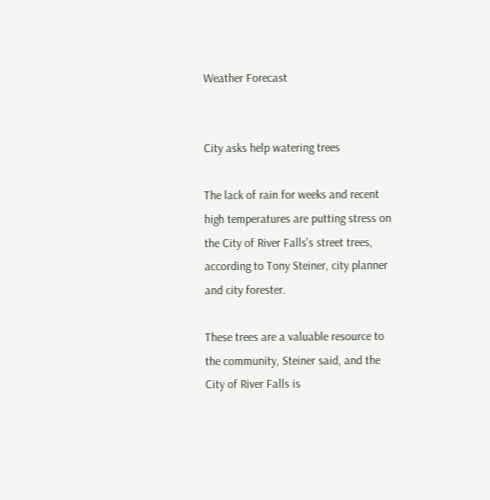Weather Forecast


City asks help watering trees

The lack of rain for weeks and recent high temperatures are putting stress on the City of River Falls's street trees, according to Tony Steiner, city planner and city forester.

These trees are a valuable resource to the community, Steiner said, and the City of River Falls is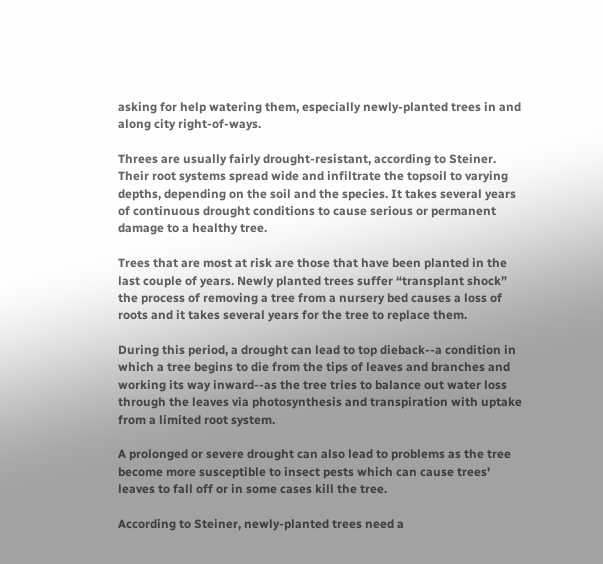asking for help watering them, especially newly-planted trees in and along city right-of-ways.

Threes are usually fairly drought-resistant, according to Steiner. Their root systems spread wide and infiltrate the topsoil to varying depths, depending on the soil and the species. It takes several years of continuous drought conditions to cause serious or permanent damage to a healthy tree.

Trees that are most at risk are those that have been planted in the last couple of years. Newly planted trees suffer “transplant shock” the process of removing a tree from a nursery bed causes a loss of roots and it takes several years for the tree to replace them.

During this period, a drought can lead to top dieback--a condition in which a tree begins to die from the tips of leaves and branches and working its way inward--as the tree tries to balance out water loss through the leaves via photosynthesis and transpiration with uptake from a limited root system.

A prolonged or severe drought can also lead to problems as the tree become more susceptible to insect pests which can cause trees' leaves to fall off or in some cases kill the tree.

According to Steiner, newly-planted trees need a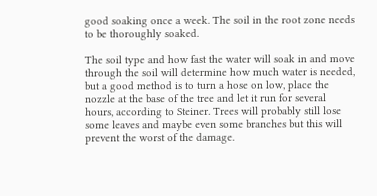good soaking once a week. The soil in the root zone needs to be thoroughly soaked.

The soil type and how fast the water will soak in and move through the soil will determine how much water is needed, but a good method is to turn a hose on low, place the nozzle at the base of the tree and let it run for several hours, according to Steiner. Trees will probably still lose some leaves and maybe even some branches but this will prevent the worst of the damage.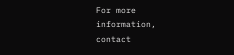For more information, contact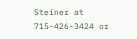Steiner at 715-426-3424 or